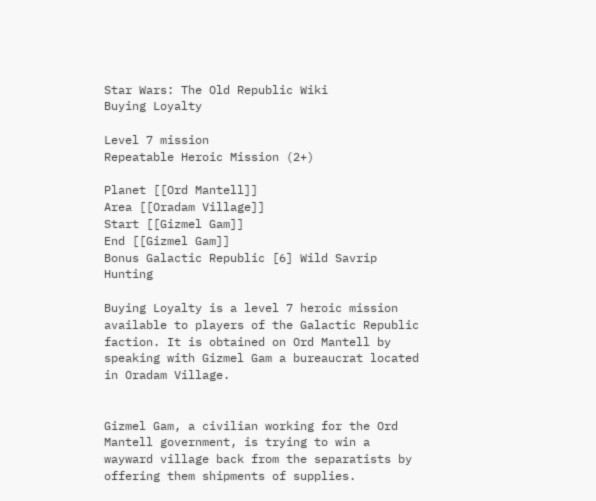Star Wars: The Old Republic Wiki
Buying Loyalty

Level 7 mission
Repeatable Heroic Mission (2+)

Planet [[Ord Mantell]]
Area [[Oradam Village]]
Start [[Gizmel Gam]]
End [[Gizmel Gam]]
Bonus Galactic Republic [6] Wild Savrip Hunting

Buying Loyalty is a level 7 heroic mission available to players of the Galactic Republic faction. It is obtained on Ord Mantell by speaking with Gizmel Gam a bureaucrat located in Oradam Village.


Gizmel Gam, a civilian working for the Ord Mantell government, is trying to win a wayward village back from the separatists by offering them shipments of supplies.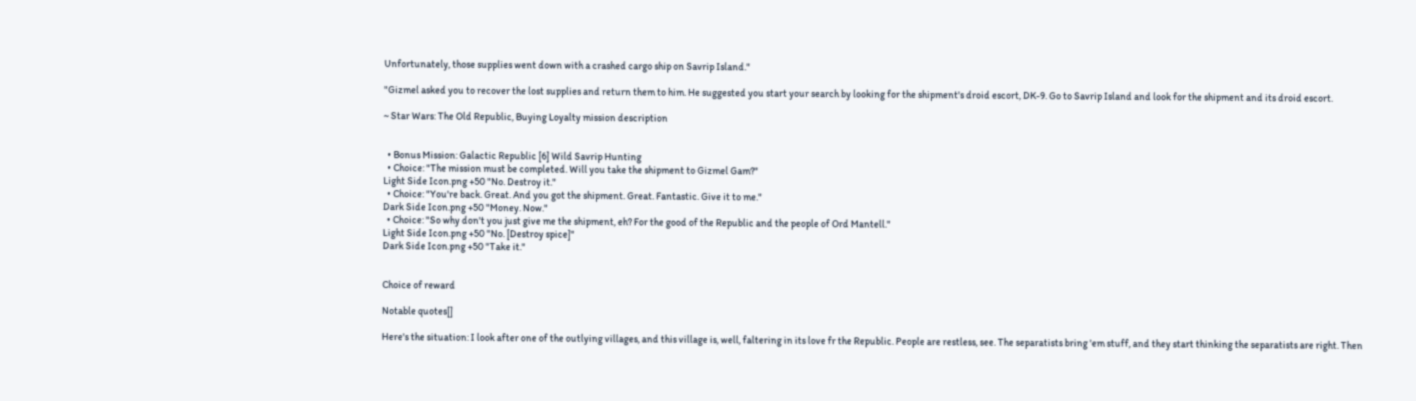Unfortunately, those supplies went down with a crashed cargo ship on Savrip Island."

"Gizmel asked you to recover the lost supplies and return them to him. He suggested you start your search by looking for the shipment's droid escort, DK-9. Go to Savrip Island and look for the shipment and its droid escort.

~ Star Wars: The Old Republic, Buying Loyalty mission description


  • Bonus Mission: Galactic Republic [6] Wild Savrip Hunting
  • Choice: "The mission must be completed. Will you take the shipment to Gizmel Gam?"
Light Side Icon.png +50 "No. Destroy it."
  • Choice: "You're back. Great. And you got the shipment. Great. Fantastic. Give it to me."
Dark Side Icon.png +50 "Money. Now."
  • Choice: "So why don't you just give me the shipment, eh? For the good of the Republic and the people of Ord Mantell."
Light Side Icon.png +50 "No. [Destroy spice]"
Dark Side Icon.png +50 "Take it."


Choice of reward

Notable quotes[]

Here's the situation: I look after one of the outlying villages, and this village is, well, faltering in its love fr the Republic. People are restless, see. The separatists bring 'em stuff, and they start thinking the separatists are right. Then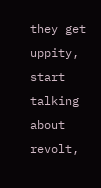they get uppity, start talking about revolt,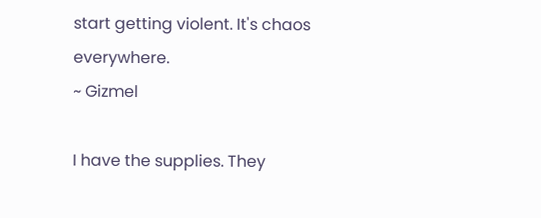start getting violent. It's chaos everywhere.
~ Gizmel

I have the supplies. They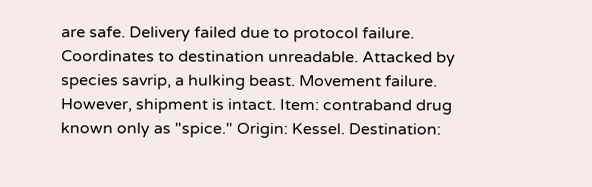are safe. Delivery failed due to protocol failure. Coordinates to destination unreadable. Attacked by species savrip, a hulking beast. Movement failure. However, shipment is intact. Item: contraband drug known only as "spice." Origin: Kessel. Destination: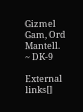Gizmel Gam, Ord Mantell.
~ DK-9

External links[]